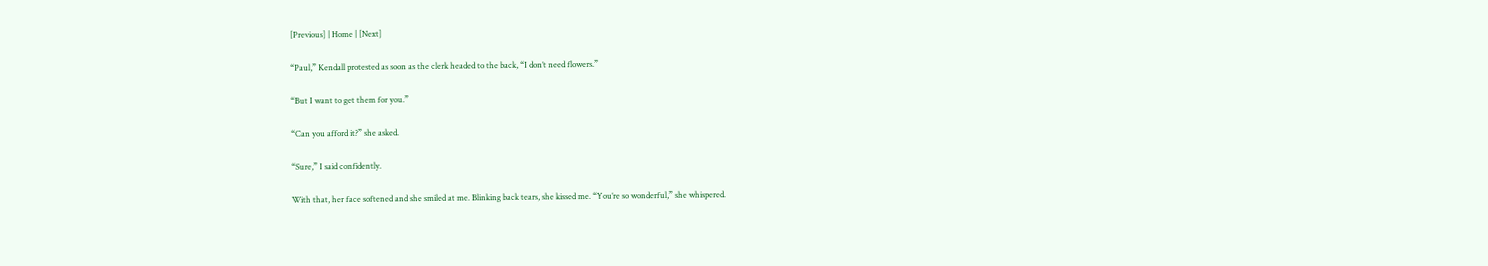[Previous] | Home | [Next]

“Paul,” Kendall protested as soon as the clerk headed to the back, “I don’t need flowers.”

“But I want to get them for you.”

“Can you afford it?” she asked.

“Sure,” I said confidently.

With that, her face softened and she smiled at me. Blinking back tears, she kissed me. “You’re so wonderful,” she whispered.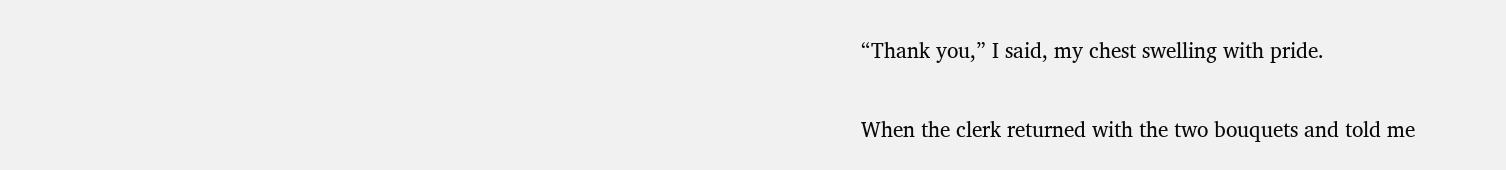“Thank you,” I said, my chest swelling with pride.

When the clerk returned with the two bouquets and told me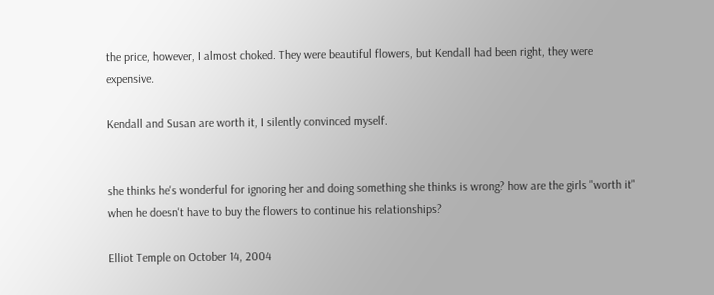the price, however, I almost choked. They were beautiful flowers, but Kendall had been right, they were expensive.

Kendall and Susan are worth it, I silently convinced myself.


she thinks he's wonderful for ignoring her and doing something she thinks is wrong? how are the girls "worth it" when he doesn't have to buy the flowers to continue his relationships?

Elliot Temple on October 14, 2004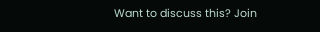Want to discuss this? Join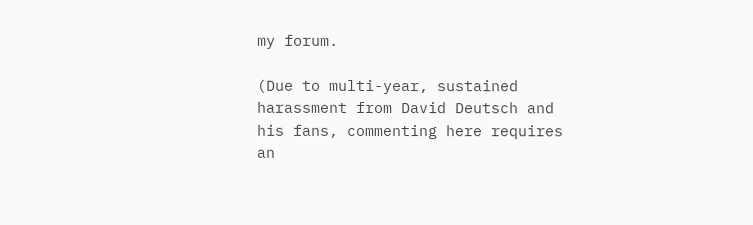my forum.

(Due to multi-year, sustained harassment from David Deutsch and his fans, commenting here requires an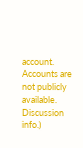account. Accounts are not publicly available. Discussion info.)